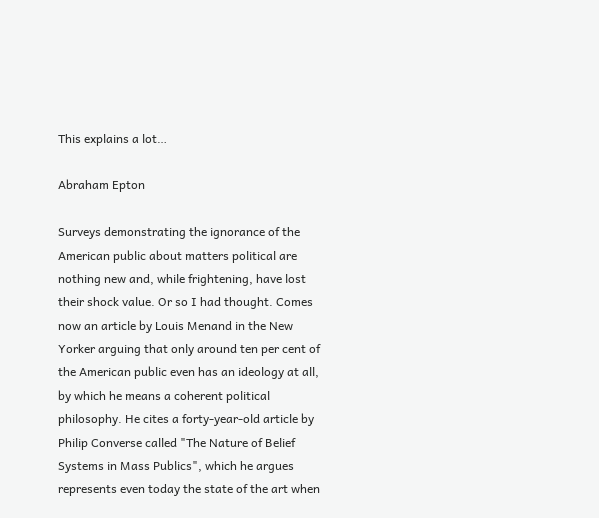This explains a lot…

Abraham Epton

Surveys demonstrating the ignorance of the American public about matters political are nothing new and, while frightening, have lost their shock value. Or so I had thought. Comes now an article by Louis Menand in the New Yorker arguing that only around ten per cent of the American public even has an ideology at all, by which he means a coherent political philosophy. He cites a forty-year-old article by Philip Converse called "The Nature of Belief Systems in Mass Publics", which he argues represents even today the state of the art when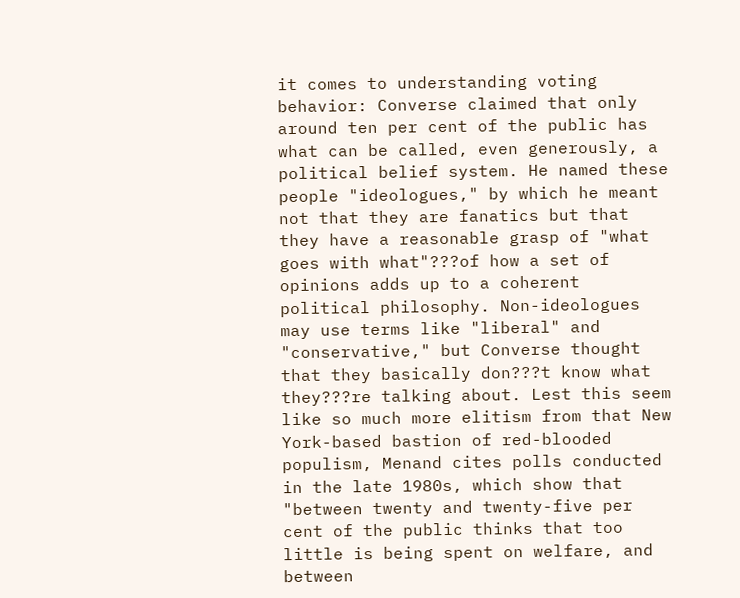it comes to understanding voting behavior: Converse claimed that only around ten per cent of the public has what can be called, even generously, a political belief system. He named these people "ideologues," by which he meant not that they are fanatics but that they have a reasonable grasp of "what goes with what"???of how a set of opinions adds up to a coherent political philosophy. Non-ideologues may use terms like "liberal" and "conservative," but Converse thought that they basically don???t know what they???re talking about. Lest this seem like so much more elitism from that New York-based bastion of red-blooded populism, Menand cites polls conducted in the late 1980s, which show that "between twenty and twenty-five per cent of the public thinks that too little is being spent on welfare, and between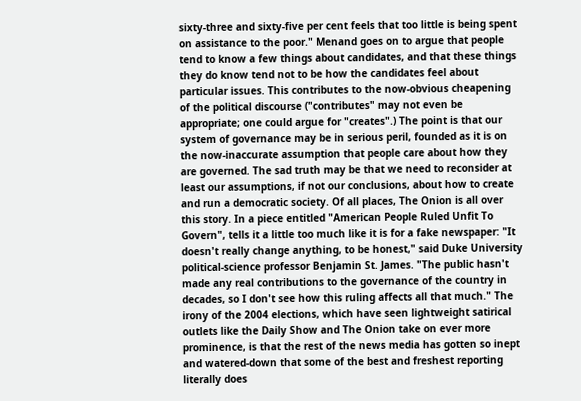sixty-three and sixty-five per cent feels that too little is being spent on assistance to the poor." Menand goes on to argue that people tend to know a few things about candidates, and that these things they do know tend not to be how the candidates feel about particular issues. This contributes to the now-obvious cheapening of the political discourse ("contributes" may not even be appropriate; one could argue for "creates".) The point is that our system of governance may be in serious peril, founded as it is on the now-inaccurate assumption that people care about how they are governed. The sad truth may be that we need to reconsider at least our assumptions, if not our conclusions, about how to create and run a democratic society. Of all places, The Onion is all over this story. In a piece entitled "American People Ruled Unfit To Govern", tells it a little too much like it is for a fake newspaper: "It doesn't really change anything, to be honest," said Duke University political-science professor Benjamin St. James. "The public hasn't made any real contributions to the governance of the country in decades, so I don't see how this ruling affects all that much." The irony of the 2004 elections, which have seen lightweight satirical outlets like the Daily Show and The Onion take on ever more prominence, is that the rest of the news media has gotten so inept and watered-down that some of the best and freshest reporting literally does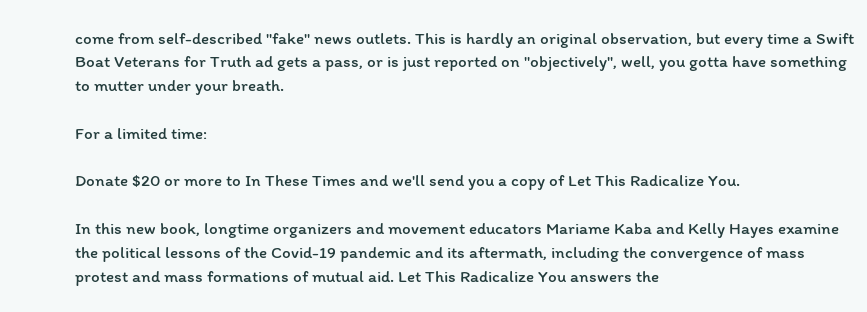come from self-described "fake" news outlets. This is hardly an original observation, but every time a Swift Boat Veterans for Truth ad gets a pass, or is just reported on "objectively", well, you gotta have something to mutter under your breath.

For a limited time:

Donate $20 or more to In These Times and we'll send you a copy of Let This Radicalize You.

In this new book, longtime organizers and movement educators Mariame Kaba and Kelly Hayes examine the political lessons of the Covid-19 pandemic and its aftermath, including the convergence of mass protest and mass formations of mutual aid. Let This Radicalize You answers the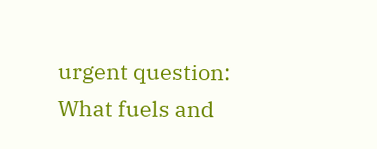urgent question: What fuels and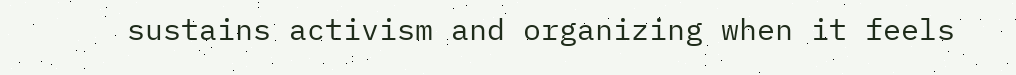sustains activism and organizing when it feels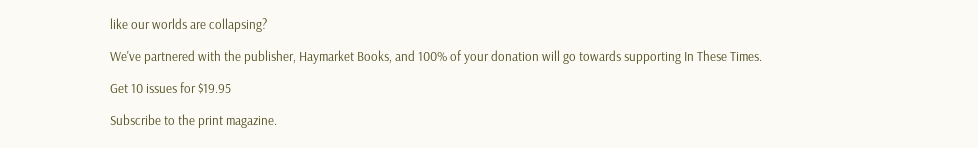like our worlds are collapsing?

We've partnered with the publisher, Haymarket Books, and 100% of your donation will go towards supporting In These Times.

Get 10 issues for $19.95

Subscribe to the print magazine.